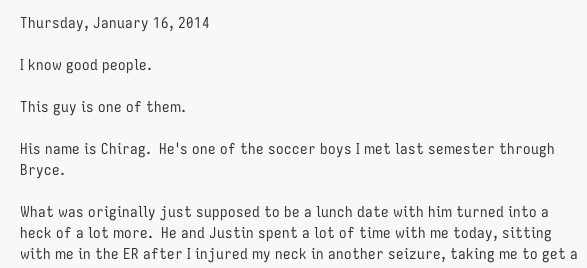Thursday, January 16, 2014

I know good people.

This guy is one of them.

His name is Chirag.  He's one of the soccer boys I met last semester through Bryce.

What was originally just supposed to be a lunch date with him turned into a heck of a lot more.  He and Justin spent a lot of time with me today, sitting with me in the ER after I injured my neck in another seizure, taking me to get a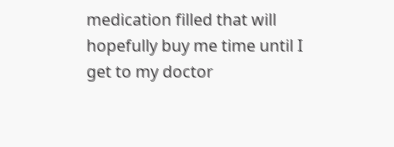medication filled that will hopefully buy me time until I get to my doctor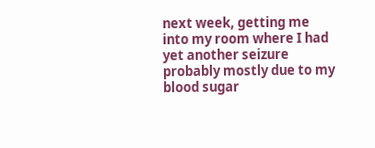next week, getting me into my room where I had yet another seizure probably mostly due to my blood sugar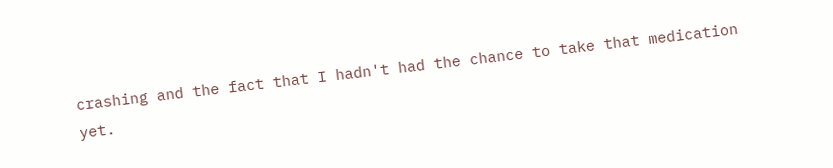crashing and the fact that I hadn't had the chance to take that medication yet.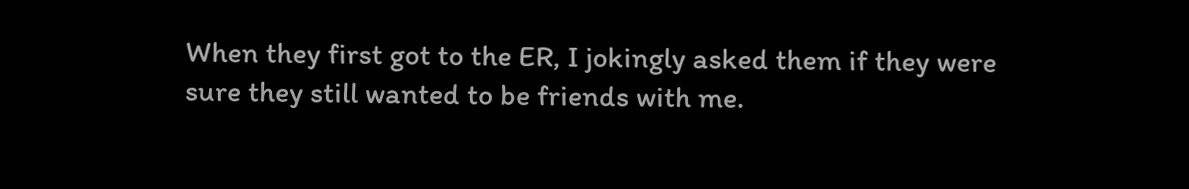When they first got to the ER, I jokingly asked them if they were sure they still wanted to be friends with me.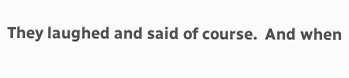They laughed and said of course.  And when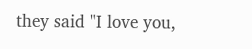they said "I love you,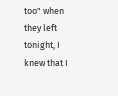too" when they left tonight, I knew that I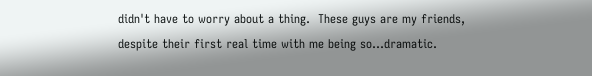didn't have to worry about a thing.  These guys are my friends, despite their first real time with me being so...dramatic.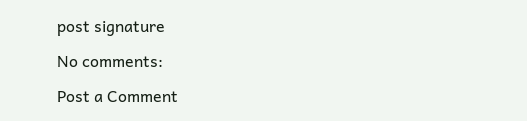post signature

No comments:

Post a Comment